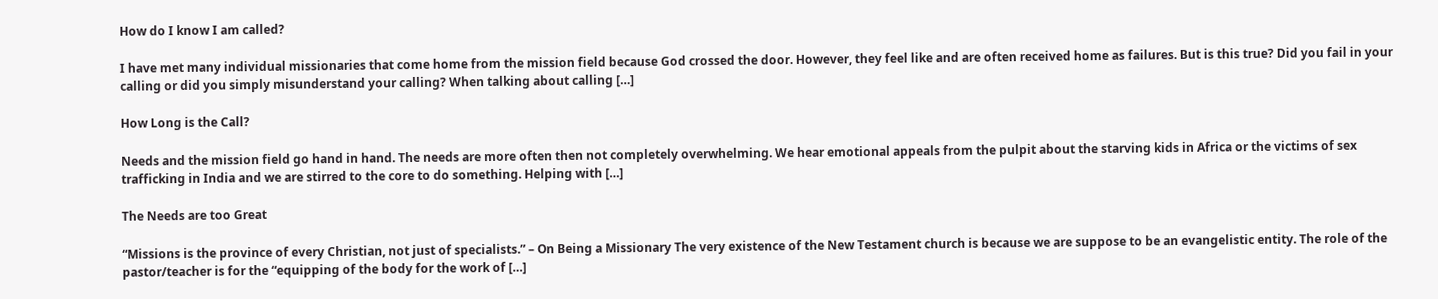How do I know I am called?

I have met many individual missionaries that come home from the mission field because God crossed the door. However, they feel like and are often received home as failures. But is this true? Did you fail in your calling or did you simply misunderstand your calling? When talking about calling […]

How Long is the Call?

Needs and the mission field go hand in hand. The needs are more often then not completely overwhelming. We hear emotional appeals from the pulpit about the starving kids in Africa or the victims of sex trafficking in India and we are stirred to the core to do something. Helping with […]

The Needs are too Great

“Missions is the province of every Christian, not just of specialists.” – On Being a Missionary The very existence of the New Testament church is because we are suppose to be an evangelistic entity. The role of the pastor/teacher is for the “equipping of the body for the work of […]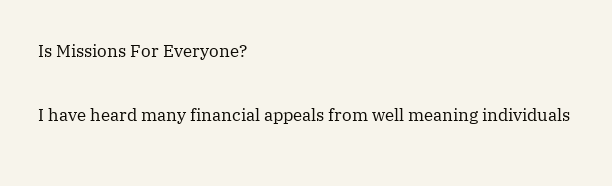Is Missions For Everyone?

I have heard many financial appeals from well meaning individuals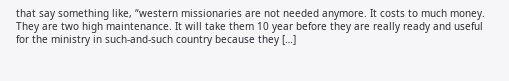that say something like, “western missionaries are not needed anymore. It costs to much money. They are two high maintenance. It will take them 10 year before they are really ready and useful for the ministry in such-and-such country because they […]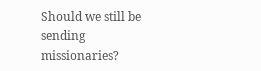Should we still be sending missionaries?